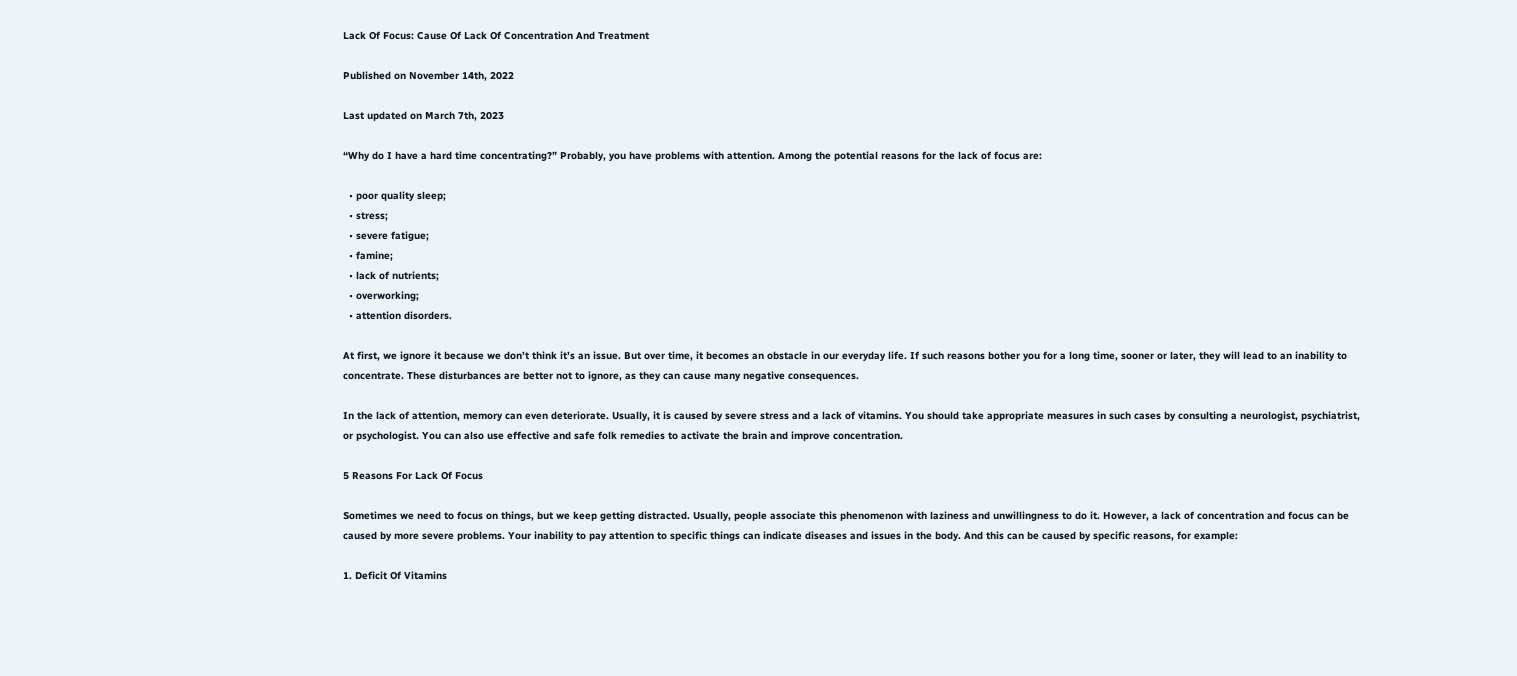Lack Of Focus: Cause Of Lack Of Concentration And Treatment

Published on November 14th, 2022

Last updated on March 7th, 2023

“Why do I have a hard time concentrating?” Probably, you have problems with attention. Among the potential reasons for the lack of focus are:

  • poor quality sleep;
  • stress;
  • severe fatigue;
  • famine;
  • lack of nutrients;
  • overworking;
  • attention disorders.

At first, we ignore it because we don’t think it’s an issue. But over time, it becomes an obstacle in our everyday life. If such reasons bother you for a long time, sooner or later, they will lead to an inability to concentrate. These disturbances are better not to ignore, as they can cause many negative consequences.

In the lack of attention, memory can even deteriorate. Usually, it is caused by severe stress and a lack of vitamins. You should take appropriate measures in such cases by consulting a neurologist, psychiatrist, or psychologist. You can also use effective and safe folk remedies to activate the brain and improve concentration.

5 Reasons For Lack Of Focus

Sometimes we need to focus on things, but we keep getting distracted. Usually, people associate this phenomenon with laziness and unwillingness to do it. However, a lack of concentration and focus can be caused by more severe problems. Your inability to pay attention to specific things can indicate diseases and issues in the body. And this can be caused by specific reasons, for example:

1. Deficit Of Vitamins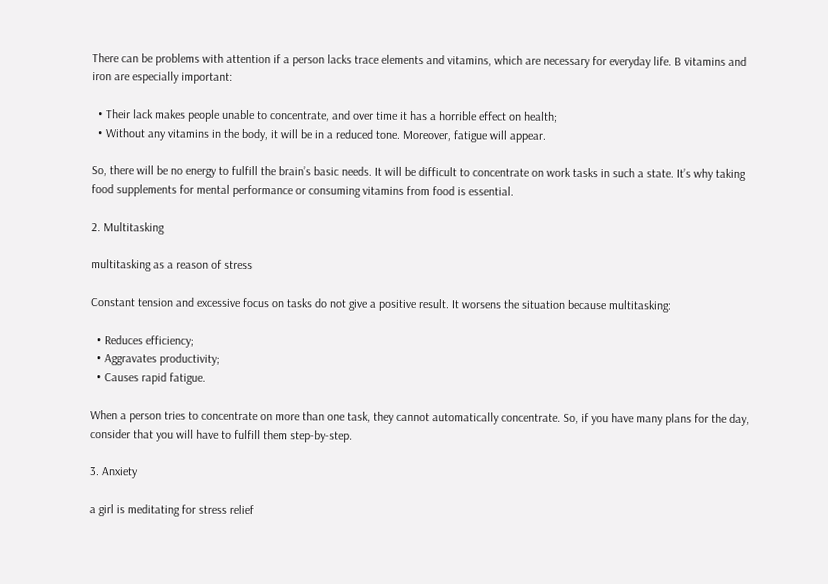There can be problems with attention if a person lacks trace elements and vitamins, which are necessary for everyday life. B vitamins and iron are especially important:

  • Their lack makes people unable to concentrate, and over time it has a horrible effect on health;
  • Without any vitamins in the body, it will be in a reduced tone. Moreover, fatigue will appear.

So, there will be no energy to fulfill the brain’s basic needs. It will be difficult to concentrate on work tasks in such a state. It’s why taking food supplements for mental performance or consuming vitamins from food is essential.

2. Multitasking

multitasking as a reason of stress

Constant tension and excessive focus on tasks do not give a positive result. It worsens the situation because multitasking:

  • Reduces efficiency;
  • Aggravates productivity;
  • Causes rapid fatigue.

When a person tries to concentrate on more than one task, they cannot automatically concentrate. So, if you have many plans for the day, consider that you will have to fulfill them step-by-step.

3. Anxiety

a girl is meditating for stress relief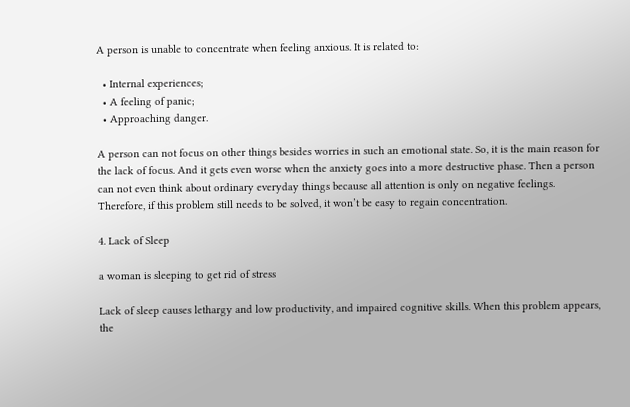A person is unable to concentrate when feeling anxious. It is related to:

  • Internal experiences;
  • A feeling of panic;
  • Approaching danger.

A person can not focus on other things besides worries in such an emotional state. So, it is the main reason for the lack of focus. And it gets even worse when the anxiety goes into a more destructive phase. Then a person can not even think about ordinary everyday things because all attention is only on negative feelings. Therefore, if this problem still needs to be solved, it won’t be easy to regain concentration.

4. Lack of Sleep

a woman is sleeping to get rid of stress

Lack of sleep causes lethargy and low productivity, and impaired cognitive skills. When this problem appears, the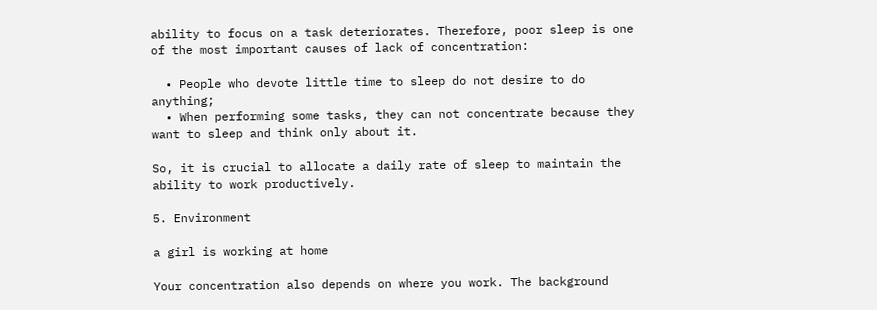ability to focus on a task deteriorates. Therefore, poor sleep is one of the most important causes of lack of concentration:

  • People who devote little time to sleep do not desire to do anything;
  • When performing some tasks, they can not concentrate because they want to sleep and think only about it.

So, it is crucial to allocate a daily rate of sleep to maintain the ability to work productively.

5. Environment

a girl is working at home

Your concentration also depends on where you work. The background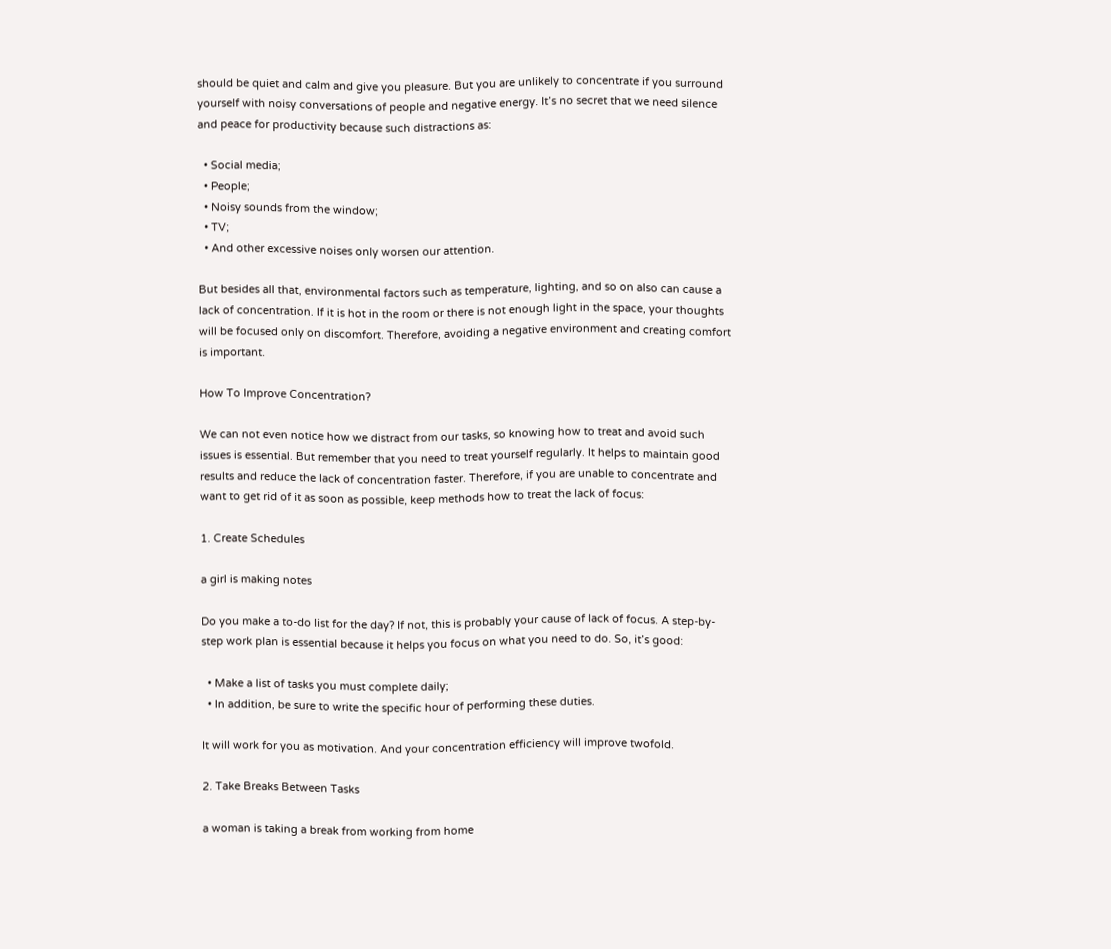should be quiet and calm and give you pleasure. But you are unlikely to concentrate if you surround yourself with noisy conversations of people and negative energy. It’s no secret that we need silence and peace for productivity because such distractions as:

  • Social media;
  • People;
  • Noisy sounds from the window;
  • TV;
  • And other excessive noises only worsen our attention.

But besides all that, environmental factors such as temperature, lighting, and so on also can cause a lack of concentration. If it is hot in the room or there is not enough light in the space, your thoughts will be focused only on discomfort. Therefore, avoiding a negative environment and creating comfort is important.

How To Improve Concentration?

We can not even notice how we distract from our tasks, so knowing how to treat and avoid such issues is essential. But remember that you need to treat yourself regularly. It helps to maintain good results and reduce the lack of concentration faster. Therefore, if you are unable to concentrate and want to get rid of it as soon as possible, keep methods how to treat the lack of focus:

1. Create Schedules

a girl is making notes

Do you make a to-do list for the day? If not, this is probably your cause of lack of focus. A step-by-step work plan is essential because it helps you focus on what you need to do. So, it’s good:

  • Make a list of tasks you must complete daily;
  • In addition, be sure to write the specific hour of performing these duties.

It will work for you as motivation. And your concentration efficiency will improve twofold.

2. Take Breaks Between Tasks

a woman is taking a break from working from home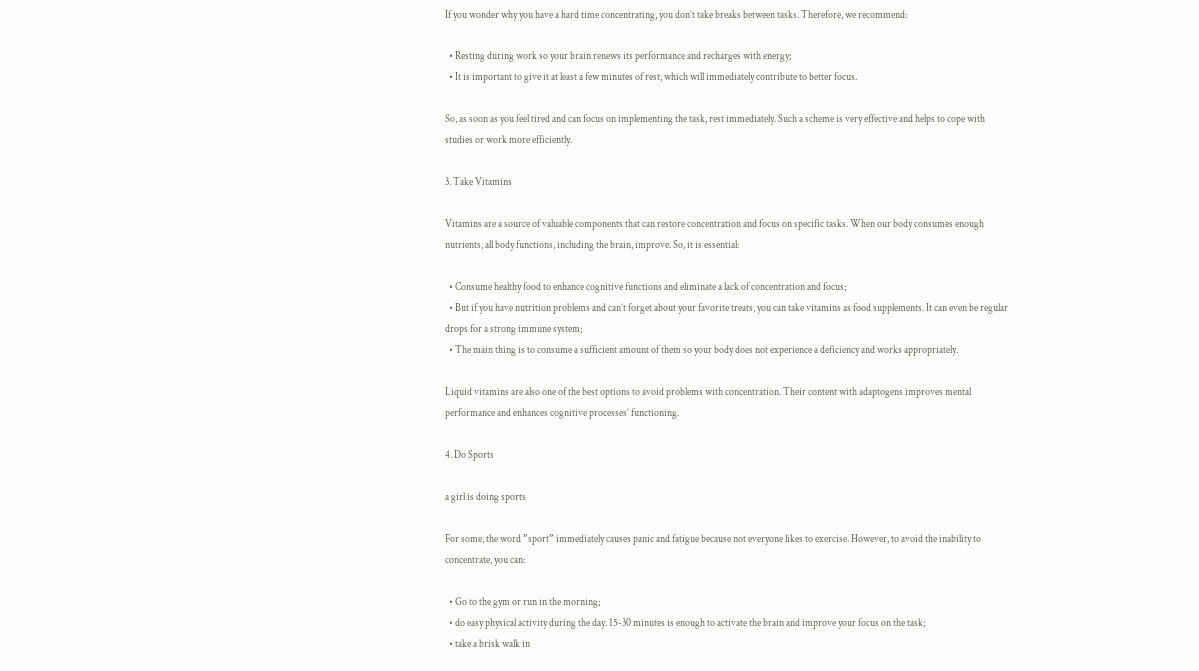If you wonder why you have a hard time concentrating, you don’t take breaks between tasks. Therefore, we recommend:

  • Resting during work so your brain renews its performance and recharges with energy;
  • It is important to give it at least a few minutes of rest, which will immediately contribute to better focus.

So, as soon as you feel tired and can focus on implementing the task, rest immediately. Such a scheme is very effective and helps to cope with studies or work more efficiently.

3. Take Vitamins

Vitamins are a source of valuable components that can restore concentration and focus on specific tasks. When our body consumes enough nutrients, all body functions, including the brain, improve. So, it is essential:

  • Consume healthy food to enhance cognitive functions and eliminate a lack of concentration and focus;
  • But if you have nutrition problems and can’t forget about your favorite treats, you can take vitamins as food supplements. It can even be regular drops for a strong immune system;
  • The main thing is to consume a sufficient amount of them so your body does not experience a deficiency and works appropriately.

Liquid vitamins are also one of the best options to avoid problems with concentration. Their content with adaptogens improves mental performance and enhances cognitive processes’ functioning.

4. Do Sports

a girl is doing sports

For some, the word ”sport” immediately causes panic and fatigue because not everyone likes to exercise. However, to avoid the inability to concentrate, you can:

  • Go to the gym or run in the morning;
  • do easy physical activity during the day. 15-30 minutes is enough to activate the brain and improve your focus on the task;
  • take a brisk walk in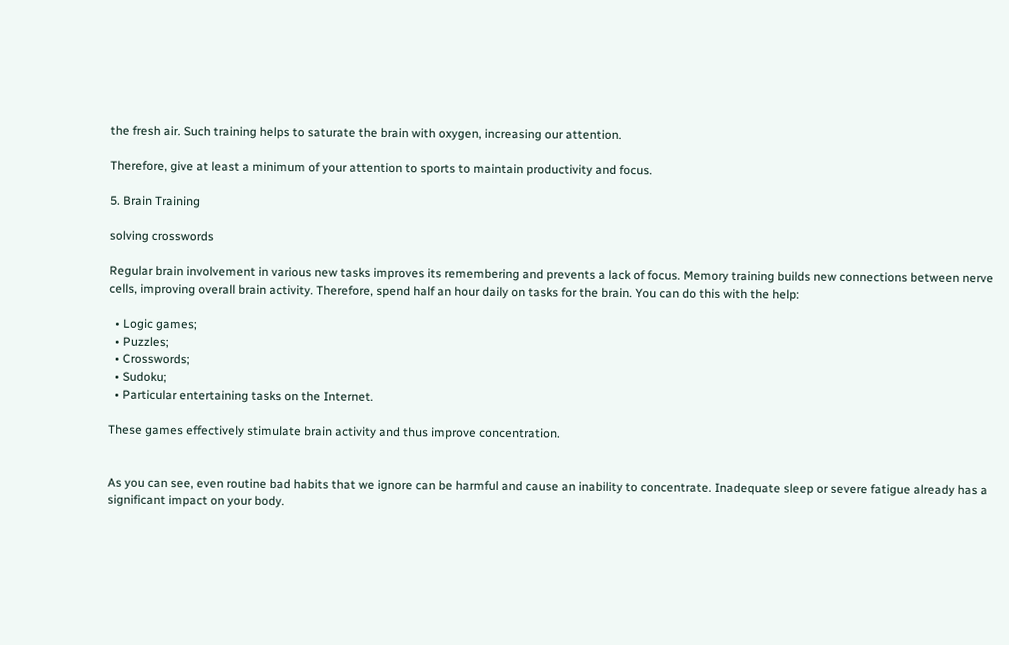the fresh air. Such training helps to saturate the brain with oxygen, increasing our attention.

Therefore, give at least a minimum of your attention to sports to maintain productivity and focus.

5. Brain Training

solving crosswords

Regular brain involvement in various new tasks improves its remembering and prevents a lack of focus. Memory training builds new connections between nerve cells, improving overall brain activity. Therefore, spend half an hour daily on tasks for the brain. You can do this with the help:

  • Logic games;
  • Puzzles;
  • Crosswords;
  • Sudoku;
  • Particular entertaining tasks on the Internet.

These games effectively stimulate brain activity and thus improve concentration.


As you can see, even routine bad habits that we ignore can be harmful and cause an inability to concentrate. Inadequate sleep or severe fatigue already has a significant impact on your body.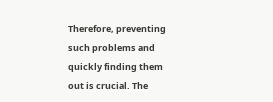Therefore, preventing such problems and quickly finding them out is crucial. The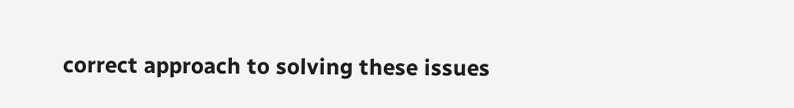correct approach to solving these issues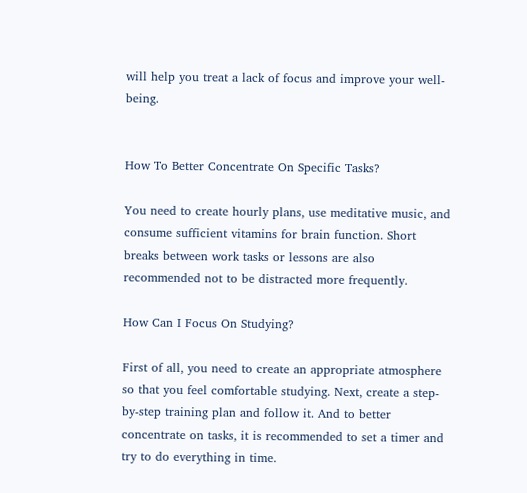will help you treat a lack of focus and improve your well-being.


How To Better Concentrate On Specific Tasks?

You need to create hourly plans, use meditative music, and consume sufficient vitamins for brain function. Short breaks between work tasks or lessons are also recommended not to be distracted more frequently.

How Can I Focus On Studying?

First of all, you need to create an appropriate atmosphere so that you feel comfortable studying. Next, create a step-by-step training plan and follow it. And to better concentrate on tasks, it is recommended to set a timer and try to do everything in time.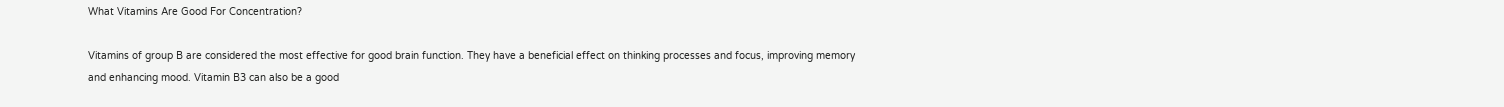What Vitamins Are Good For Concentration?

Vitamins of group B are considered the most effective for good brain function. They have a beneficial effect on thinking processes and focus, improving memory and enhancing mood. Vitamin B3 can also be a good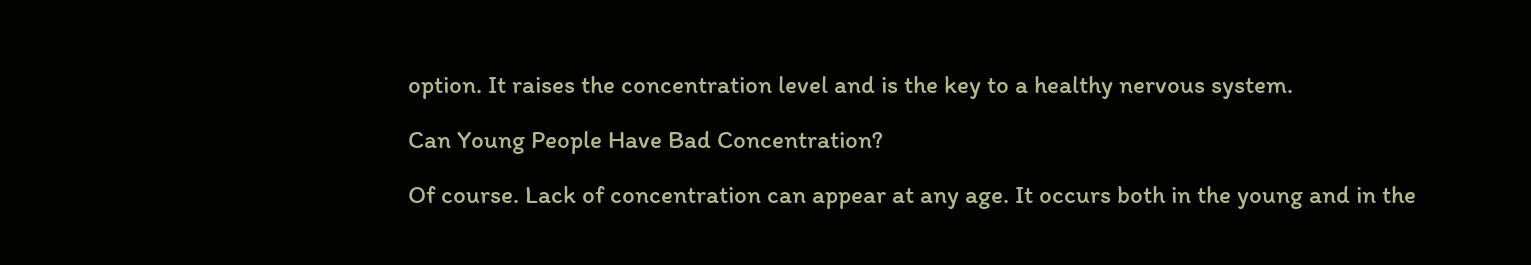option. It raises the concentration level and is the key to a healthy nervous system.

Can Young People Have Bad Concentration?

Of course. Lack of concentration can appear at any age. It occurs both in the young and in the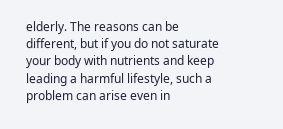elderly. The reasons can be different, but if you do not saturate your body with nutrients and keep leading a harmful lifestyle, such a problem can arise even in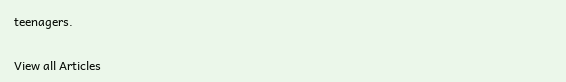teenagers.

View all Articles